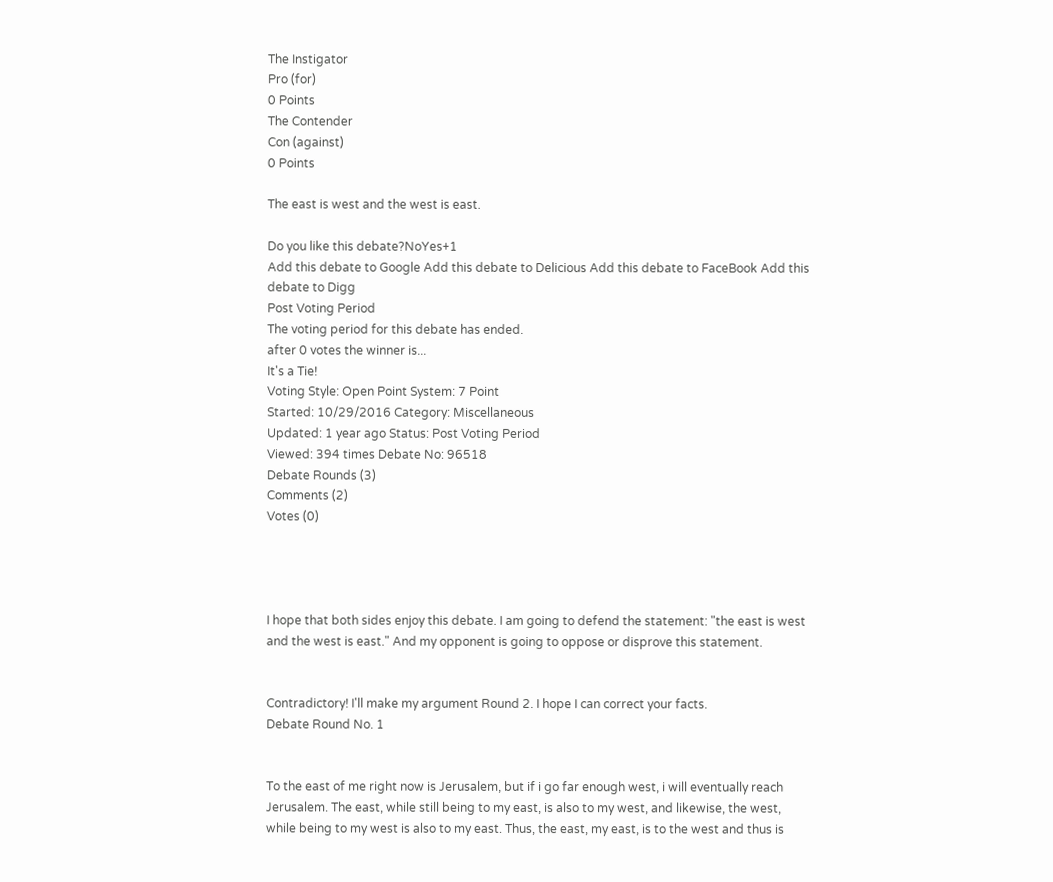The Instigator
Pro (for)
0 Points
The Contender
Con (against)
0 Points

The east is west and the west is east.

Do you like this debate?NoYes+1
Add this debate to Google Add this debate to Delicious Add this debate to FaceBook Add this debate to Digg
Post Voting Period
The voting period for this debate has ended.
after 0 votes the winner is...
It's a Tie!
Voting Style: Open Point System: 7 Point
Started: 10/29/2016 Category: Miscellaneous
Updated: 1 year ago Status: Post Voting Period
Viewed: 394 times Debate No: 96518
Debate Rounds (3)
Comments (2)
Votes (0)




I hope that both sides enjoy this debate. I am going to defend the statement: "the east is west and the west is east." And my opponent is going to oppose or disprove this statement.


Contradictory! I'll make my argument Round 2. I hope I can correct your facts.
Debate Round No. 1


To the east of me right now is Jerusalem, but if i go far enough west, i will eventually reach Jerusalem. The east, while still being to my east, is also to my west, and likewise, the west, while being to my west is also to my east. Thus, the east, my east, is to the west and thus is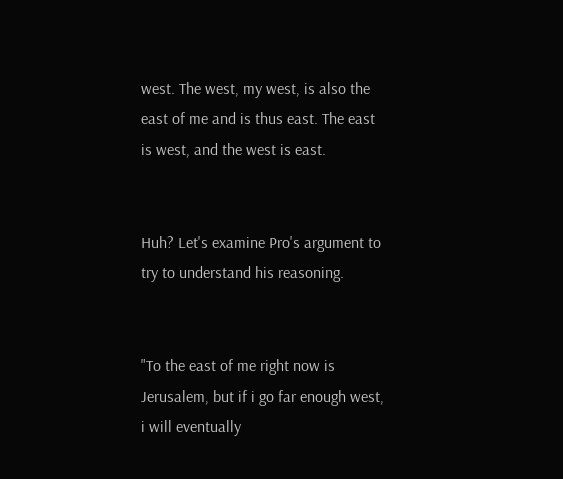west. The west, my west, is also the east of me and is thus east. The east is west, and the west is east.


Huh? Let's examine Pro's argument to try to understand his reasoning.


"To the east of me right now is Jerusalem, but if i go far enough west, i will eventually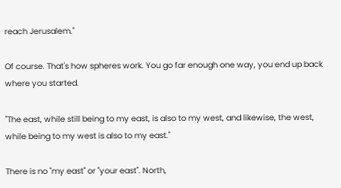reach Jerusalem."

Of course. That's how spheres work. You go far enough one way, you end up back where you started.

"The east, while still being to my east, is also to my west, and likewise, the west, while being to my west is also to my east."

There is no "my east" or "your east". North,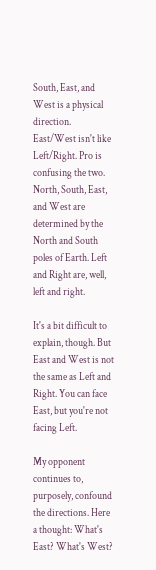South, East, and West is a physical direction. East/West isn't like Left/Right. Pro is confusing the two. North, South, East, and West are determined by the North and South poles of Earth. Left and Right are, well, left and right.

It's a bit difficult to explain, though. But East and West is not the same as Left and Right. You can face East, but you're not facing Left.

My opponent continues to, purposely, confound the directions. Here a thought: What's East? What's West?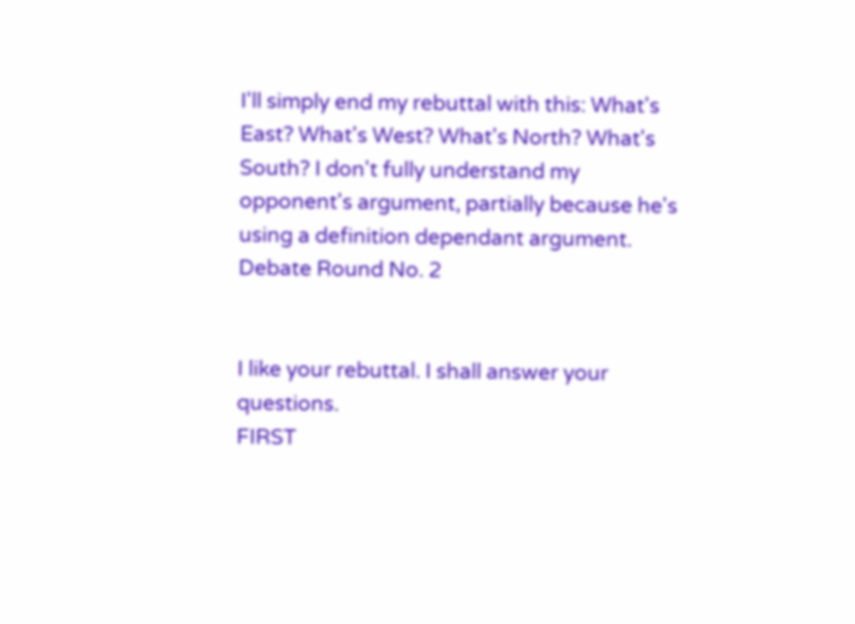I'll simply end my rebuttal with this: What's East? What's West? What's North? What's South? I don't fully understand my opponent's argument, partially because he's using a definition dependant argument.
Debate Round No. 2


I like your rebuttal. I shall answer your questions.
FIRST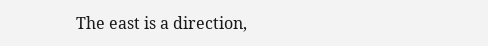The east is a direction,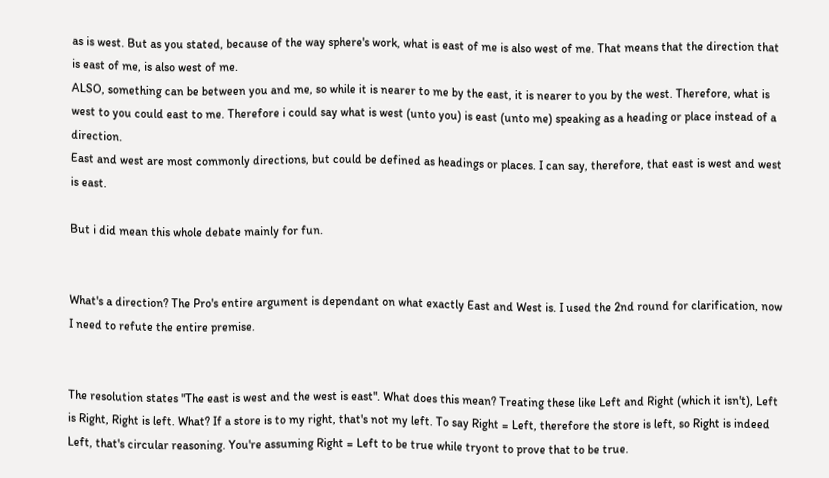as is west. But as you stated, because of the way sphere's work, what is east of me is also west of me. That means that the direction that is east of me, is also west of me.
ALSO, something can be between you and me, so while it is nearer to me by the east, it is nearer to you by the west. Therefore, what is west to you could east to me. Therefore i could say what is west (unto you) is east (unto me) speaking as a heading or place instead of a direction.
East and west are most commonly directions, but could be defined as headings or places. I can say, therefore, that east is west and west is east.

But i did mean this whole debate mainly for fun.


What's a direction? The Pro's entire argument is dependant on what exactly East and West is. I used the 2nd round for clarification, now I need to refute the entire premise.


The resolution states "The east is west and the west is east". What does this mean? Treating these like Left and Right (which it isn't), Left is Right, Right is left. What? If a store is to my right, that's not my left. To say Right = Left, therefore the store is left, so Right is indeed Left, that's circular reasoning. You're assuming Right = Left to be true while tryont to prove that to be true.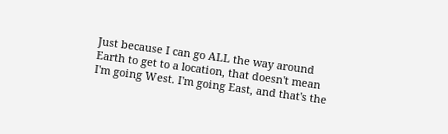Just because I can go ALL the way around Earth to get to a location, that doesn't mean I'm going West. I'm going East, and that's the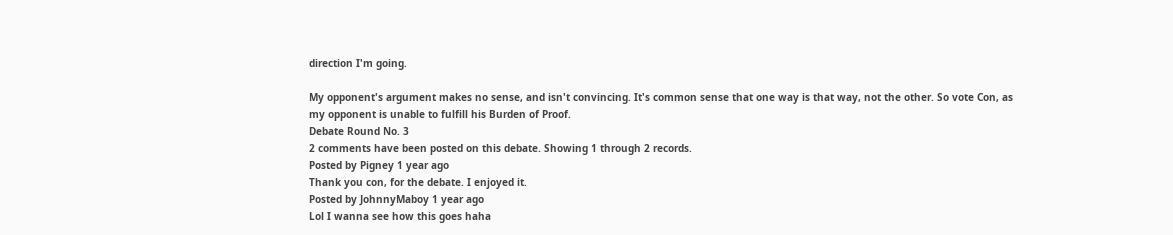direction I'm going.

My opponent's argument makes no sense, and isn't convincing. It's common sense that one way is that way, not the other. So vote Con, as my opponent is unable to fulfill his Burden of Proof.
Debate Round No. 3
2 comments have been posted on this debate. Showing 1 through 2 records.
Posted by Pigney 1 year ago
Thank you con, for the debate. I enjoyed it.
Posted by JohnnyMaboy 1 year ago
Lol I wanna see how this goes haha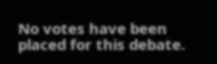No votes have been placed for this debate.